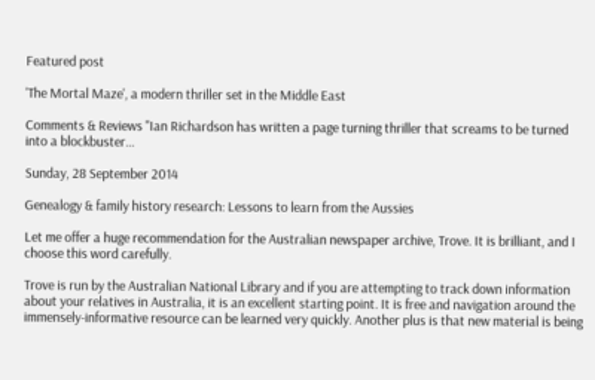Featured post

'The Mortal Maze', a modern thriller set in the Middle East

Comments & Reviews "Ian Richardson has written a page turning thriller that screams to be turned into a blockbuster...

Sunday, 28 September 2014

Genealogy & family history research: Lessons to learn from the Aussies

Let me offer a huge recommendation for the Australian newspaper archive, Trove. It is brilliant, and I choose this word carefully.

Trove is run by the Australian National Library and if you are attempting to track down information about your relatives in Australia, it is an excellent starting point. It is free and navigation around the immensely-informative resource can be learned very quickly. Another plus is that new material is being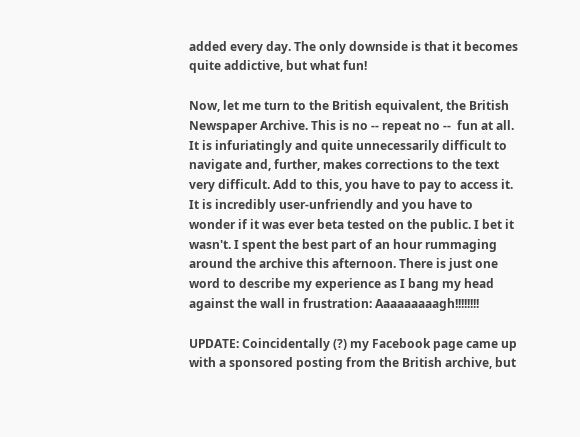added every day. The only downside is that it becomes quite addictive, but what fun!

Now, let me turn to the British equivalent, the British Newspaper Archive. This is no -- repeat no --  fun at all. It is infuriatingly and quite unnecessarily difficult to navigate and, further, makes corrections to the text very difficult. Add to this, you have to pay to access it. It is incredibly user-unfriendly and you have to wonder if it was ever beta tested on the public. I bet it wasn't. I spent the best part of an hour rummaging around the archive this afternoon. There is just one word to describe my experience as I bang my head against the wall in frustration: Aaaaaaaaagh!!!!!!!!

UPDATE: Coincidentally (?) my Facebook page came up with a sponsored posting from the British archive, but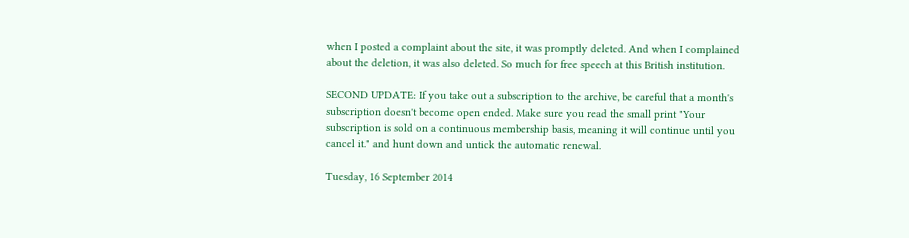when I posted a complaint about the site, it was promptly deleted. And when I complained about the deletion, it was also deleted. So much for free speech at this British institution.

SECOND UPDATE: If you take out a subscription to the archive, be careful that a month's subscription doesn't become open ended. Make sure you read the small print "Your subscription is sold on a continuous membership basis, meaning it will continue until you cancel it." and hunt down and untick the automatic renewal.

Tuesday, 16 September 2014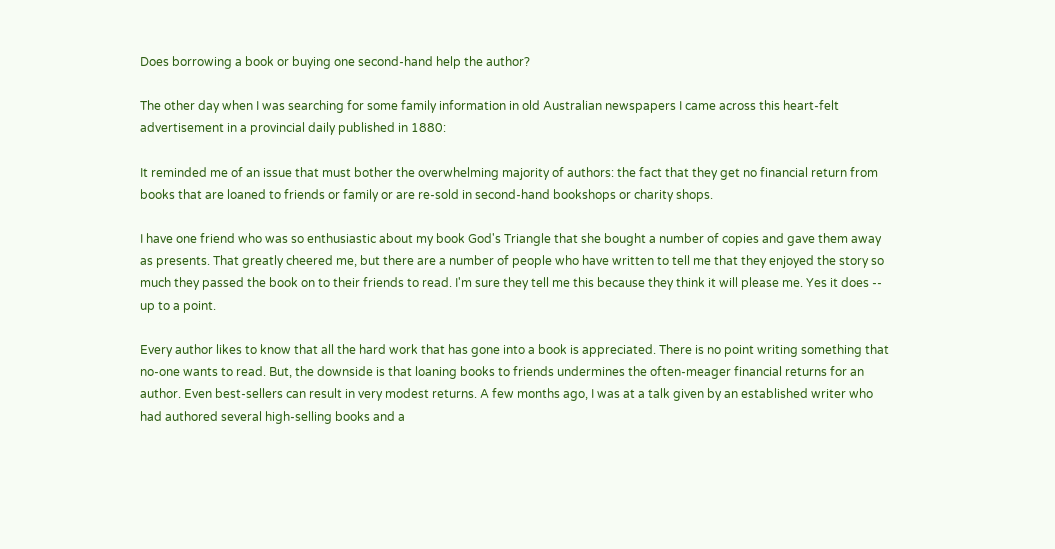Does borrowing a book or buying one second-hand help the author?

The other day when I was searching for some family information in old Australian newspapers I came across this heart-felt advertisement in a provincial daily published in 1880:

It reminded me of an issue that must bother the overwhelming majority of authors: the fact that they get no financial return from books that are loaned to friends or family or are re-sold in second-hand bookshops or charity shops.

I have one friend who was so enthusiastic about my book God's Triangle that she bought a number of copies and gave them away as presents. That greatly cheered me, but there are a number of people who have written to tell me that they enjoyed the story so much they passed the book on to their friends to read. I'm sure they tell me this because they think it will please me. Yes it does -- up to a point.

Every author likes to know that all the hard work that has gone into a book is appreciated. There is no point writing something that no-one wants to read. But, the downside is that loaning books to friends undermines the often-meager financial returns for an author. Even best-sellers can result in very modest returns. A few months ago, I was at a talk given by an established writer who had authored several high-selling books and a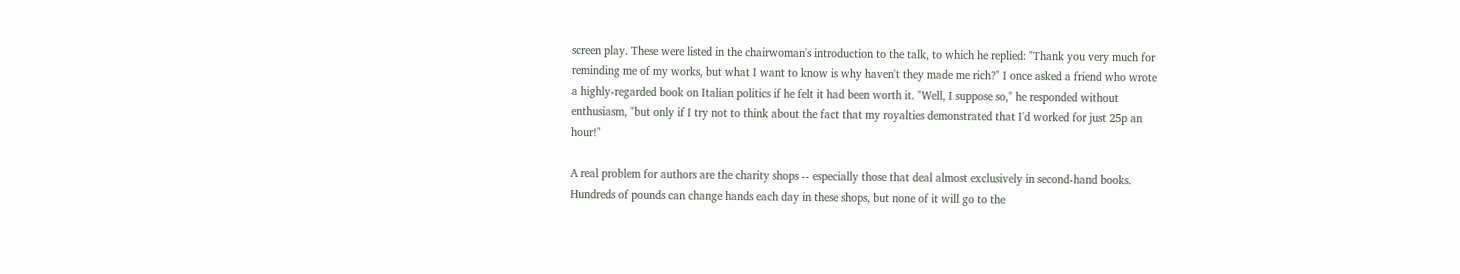screen play. These were listed in the chairwoman's introduction to the talk, to which he replied: "Thank you very much for reminding me of my works, but what I want to know is why haven't they made me rich?" I once asked a friend who wrote a highly-regarded book on Italian politics if he felt it had been worth it. "Well, I suppose so," he responded without enthusiasm, "but only if I try not to think about the fact that my royalties demonstrated that I'd worked for just 25p an hour!"

A real problem for authors are the charity shops -- especially those that deal almost exclusively in second-hand books. Hundreds of pounds can change hands each day in these shops, but none of it will go to the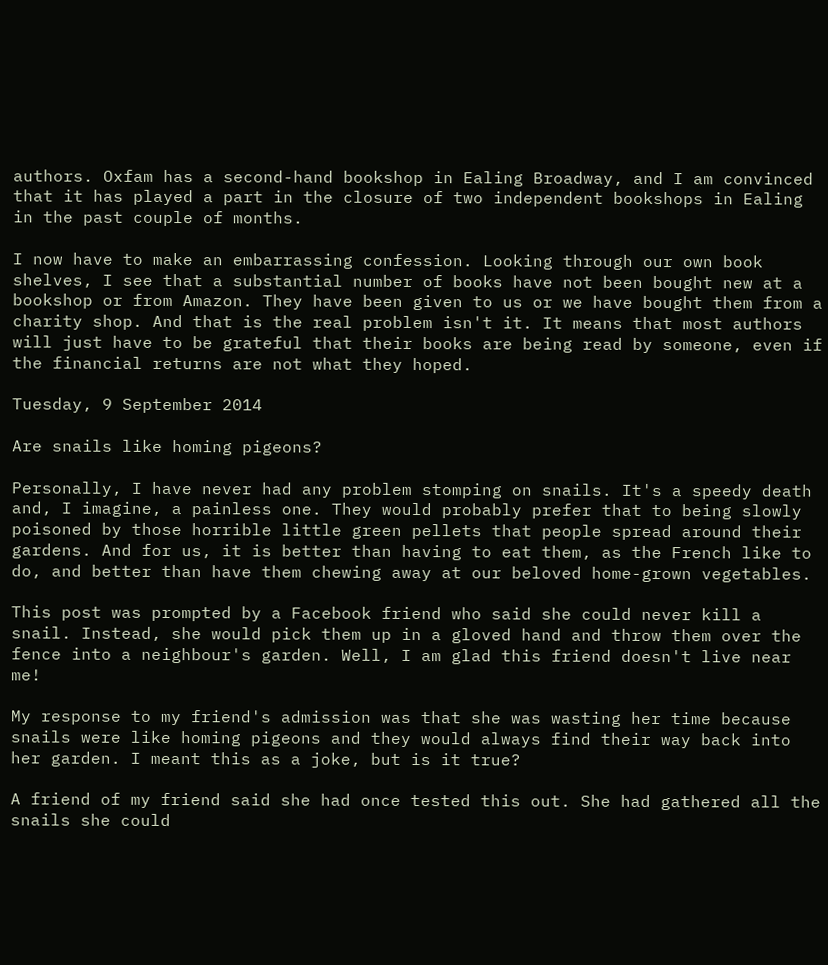authors. Oxfam has a second-hand bookshop in Ealing Broadway, and I am convinced that it has played a part in the closure of two independent bookshops in Ealing in the past couple of months.

I now have to make an embarrassing confession. Looking through our own book shelves, I see that a substantial number of books have not been bought new at a bookshop or from Amazon. They have been given to us or we have bought them from a charity shop. And that is the real problem isn't it. It means that most authors will just have to be grateful that their books are being read by someone, even if the financial returns are not what they hoped.

Tuesday, 9 September 2014

Are snails like homing pigeons?

Personally, I have never had any problem stomping on snails. It's a speedy death and, I imagine, a painless one. They would probably prefer that to being slowly poisoned by those horrible little green pellets that people spread around their gardens. And for us, it is better than having to eat them, as the French like to do, and better than have them chewing away at our beloved home-grown vegetables.

This post was prompted by a Facebook friend who said she could never kill a snail. Instead, she would pick them up in a gloved hand and throw them over the fence into a neighbour's garden. Well, I am glad this friend doesn't live near me!

My response to my friend's admission was that she was wasting her time because snails were like homing pigeons and they would always find their way back into her garden. I meant this as a joke, but is it true?

A friend of my friend said she had once tested this out. She had gathered all the snails she could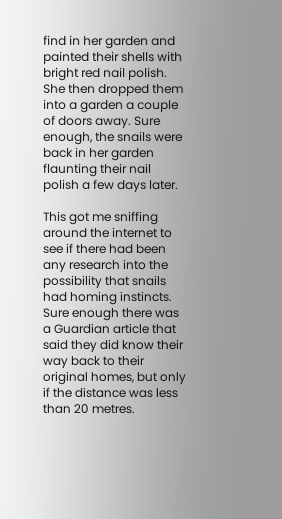find in her garden and painted their shells with bright red nail polish. She then dropped them into a garden a couple of doors away. Sure enough, the snails were back in her garden flaunting their nail polish a few days later.

This got me sniffing around the internet to see if there had been any research into the possibility that snails had homing instincts. Sure enough there was a Guardian article that said they did know their way back to their original homes, but only if the distance was less than 20 metres.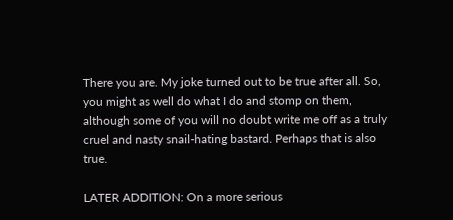There you are. My joke turned out to be true after all. So, you might as well do what I do and stomp on them, although some of you will no doubt write me off as a truly cruel and nasty snail-hating bastard. Perhaps that is also true.

LATER ADDITION: On a more serious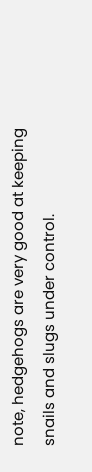note, hedgehogs are very good at keeping snails and slugs under control.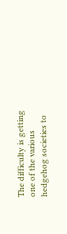The difficulty is getting one of the various hedgehog societies to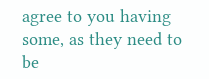agree to you having some, as they need to be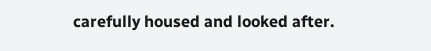carefully housed and looked after.